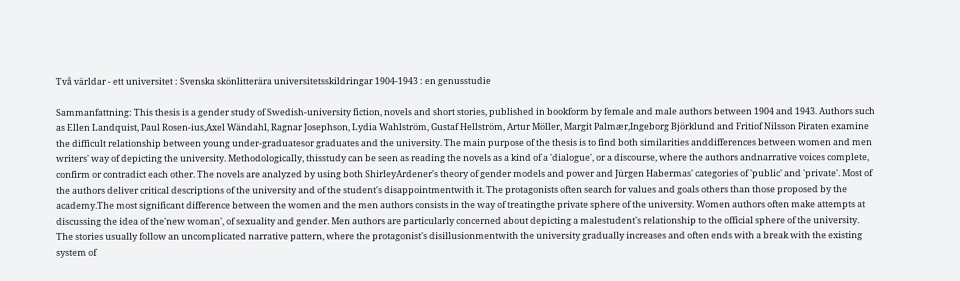Två världar - ett universitet : Svenska skönlitterära universitetsskildringar 1904-1943 : en genusstudie

Sammanfattning: This thesis is a gender study of Swedish-university fiction, novels and short stories, published in bookform by female and male authors between 1904 and 1943. Authors such as Ellen Landquist, Paul Rosen-ius,Axel Wändahl, Ragnar Josephson, Lydia Wahlström, Gustaf Hellström, Artur Möller, Margit Palmær,Ingeborg Björklund and Fritiof Nilsson Piraten examine the difficult relationship between young under-graduatesor graduates and the university. The main purpose of the thesis is to find both similarities anddifferences between women and men writers' way of depicting the university. Methodologically, thisstudy can be seen as reading the novels as a kind of a 'dialogue', or a discourse, where the authors andnarrative voices complete, confirm or contradict each other. The novels are analyzed by using both ShirleyArdener's theory of gender models and power and Jürgen Habermas' categories of 'public' and 'private'. Most of the authors deliver critical descriptions of the university and of the student's disappointmentwith it. The protagonists often search for values and goals others than those proposed by the academy.The most significant difference between the women and the men authors consists in the way of treatingthe private sphere of the university. Women authors often make attempts at discussing the idea of the'new woman', of sexuality and gender. Men authors are particularly concerned about depicting a malestudent's relationship to the official sphere of the university. The stories usually follow an uncomplicated narrative pattern, where the protagonist's disillusionmentwith the university gradually increases and often ends with a break with the existing system of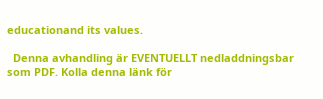educationand its values.

  Denna avhandling är EVENTUELLT nedladdningsbar som PDF. Kolla denna länk för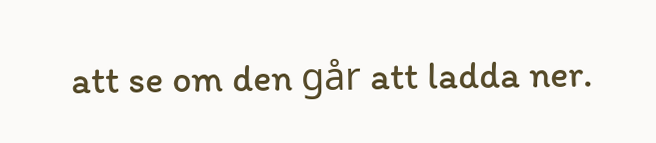att se om den går att ladda ner.